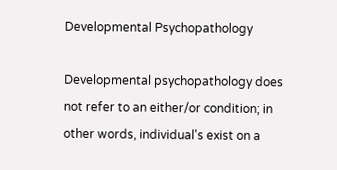Developmental Psychopathology

Developmental psychopathology does not refer to an either/or condition; in other words, individual's exist on a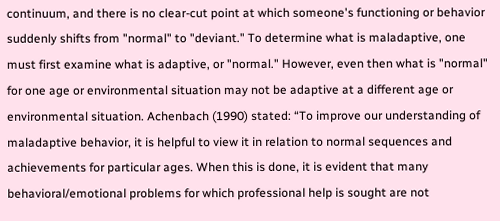continuum, and there is no clear-cut point at which someone's functioning or behavior suddenly shifts from "normal" to "deviant." To determine what is maladaptive, one must first examine what is adaptive, or "normal." However, even then what is "normal" for one age or environmental situation may not be adaptive at a different age or environmental situation. Achenbach (1990) stated: “To improve our understanding of maladaptive behavior, it is helpful to view it in relation to normal sequences and achievements for particular ages. When this is done, it is evident that many behavioral/emotional problems for which professional help is sought are not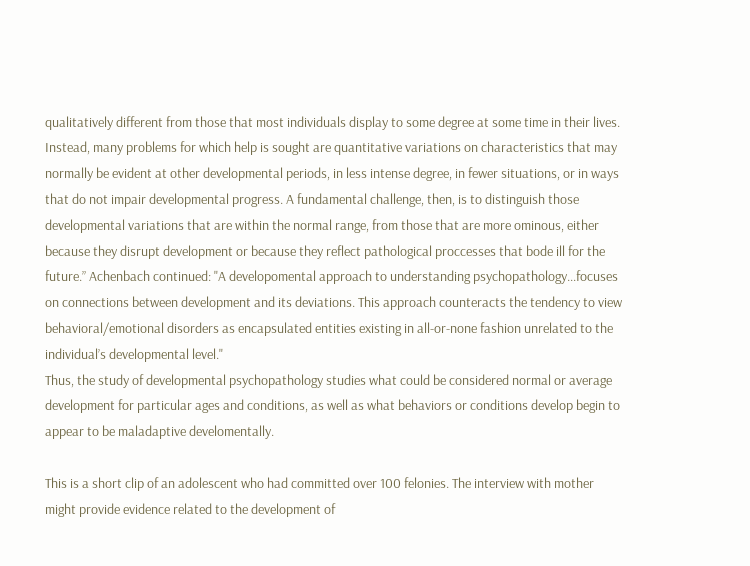qualitatively different from those that most individuals display to some degree at some time in their lives. Instead, many problems for which help is sought are quantitative variations on characteristics that may normally be evident at other developmental periods, in less intense degree, in fewer situations, or in ways that do not impair developmental progress. A fundamental challenge, then, is to distinguish those developmental variations that are within the normal range, from those that are more ominous, either because they disrupt development or because they reflect pathological proccesses that bode ill for the future.” Achenbach continued: "A developomental approach to understanding psychopathology...focuses on connections between development and its deviations. This approach counteracts the tendency to view behavioral/emotional disorders as encapsulated entities existing in all-or-none fashion unrelated to the individual’s developmental level."
Thus, the study of developmental psychopathology studies what could be considered normal or average development for particular ages and conditions, as well as what behaviors or conditions develop begin to appear to be maladaptive develomentally.

This is a short clip of an adolescent who had committed over 100 felonies. The interview with mother might provide evidence related to the development of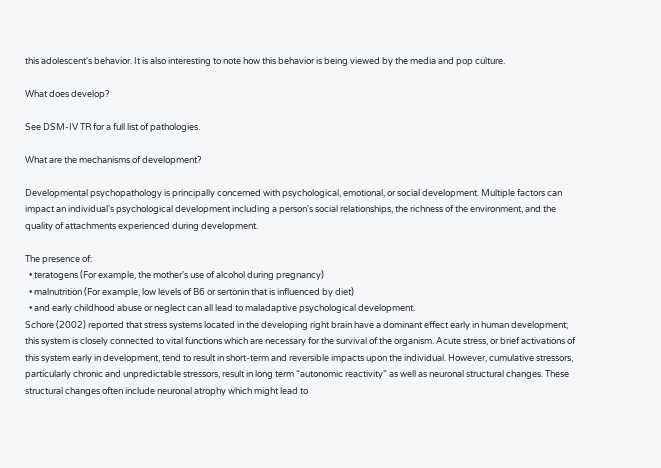this adolescent's behavior. It is also interesting to note how this behavior is being viewed by the media and pop culture.

What does develop?

See DSM-IV TR for a full list of pathologies.

What are the mechanisms of development?

Developmental psychopathology is principally concerned with psychological, emotional, or social development. Multiple factors can impact an individual's psychological development including a person's social relationships, the richness of the environment, and the quality of attachments experienced during development.

The presence of:
  • teratogens (For example, the mother's use of alcohol during pregnancy)
  • malnutrition (For example, low levels of B6 or sertonin that is influenced by diet)
  • and early childhood abuse or neglect can all lead to maladaptive psychological development.
Schore (2002) reported that stress systems located in the developing right brain have a dominant effect early in human development; this system is closely connected to vital functions which are necessary for the survival of the organism. Acute stress, or brief activations of this system early in development, tend to result in short-term and reversible impacts upon the individual. However, cumulative stressors, particularly chronic and unpredictable stressors, result in long term “autonomic reactivity” as well as neuronal structural changes. These structural changes often include neuronal atrophy which might lead to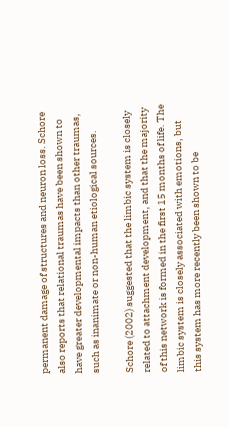permanent damage of structures and neuron loss. Schore also reports that relational traumas have been shown to have greater developmental impacts than other traumas, such as inanimate or non-human etiological sources.

Schore (2002) suggested that the limbic system is closely related to attachment development, and that the majority of this network is formed in the first 15 months of life. The limbic system is closely associated with emotions, but this system has more recently been shown to be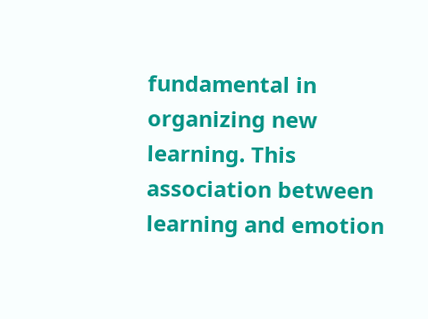fundamental in organizing new learning. This association between learning and emotion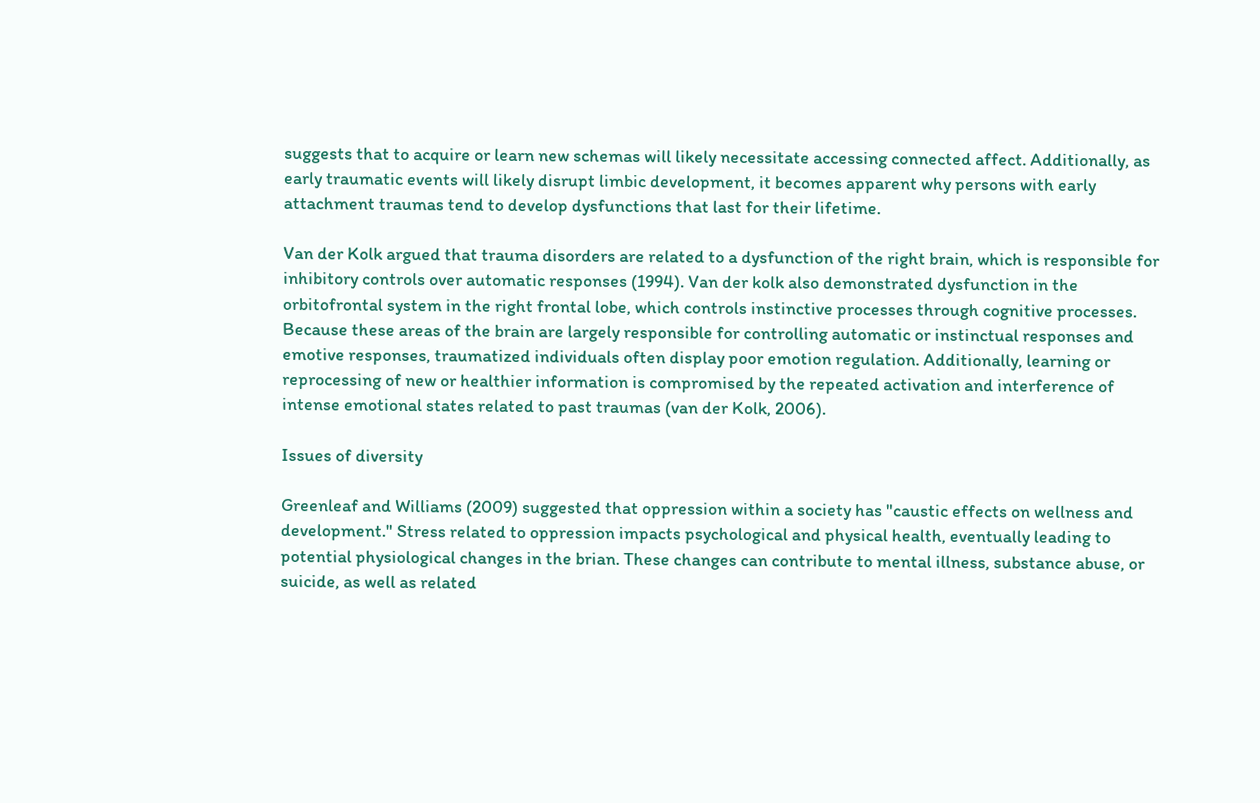suggests that to acquire or learn new schemas will likely necessitate accessing connected affect. Additionally, as early traumatic events will likely disrupt limbic development, it becomes apparent why persons with early attachment traumas tend to develop dysfunctions that last for their lifetime.

Van der Kolk argued that trauma disorders are related to a dysfunction of the right brain, which is responsible for inhibitory controls over automatic responses (1994). Van der kolk also demonstrated dysfunction in the orbitofrontal system in the right frontal lobe, which controls instinctive processes through cognitive processes. Because these areas of the brain are largely responsible for controlling automatic or instinctual responses and emotive responses, traumatized individuals often display poor emotion regulation. Additionally, learning or reprocessing of new or healthier information is compromised by the repeated activation and interference of intense emotional states related to past traumas (van der Kolk, 2006).

Issues of diversity

Greenleaf and Williams (2009) suggested that oppression within a society has "caustic effects on wellness and development." Stress related to oppression impacts psychological and physical health, eventually leading to potential physiological changes in the brian. These changes can contribute to mental illness, substance abuse, or suicide, as well as related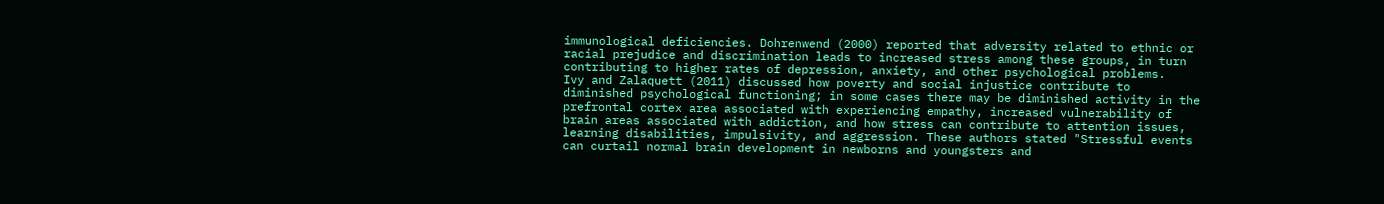immunological deficiencies. Dohrenwend (2000) reported that adversity related to ethnic or racial prejudice and discrimination leads to increased stress among these groups, in turn contributing to higher rates of depression, anxiety, and other psychological problems.
Ivy and Zalaquett (2011) discussed how poverty and social injustice contribute to diminished psychological functioning; in some cases there may be diminished activity in the prefrontal cortex area associated with experiencing empathy, increased vulnerability of brain areas associated with addiction, and how stress can contribute to attention issues, learning disabilities, impulsivity, and aggression. These authors stated "Stressful events can curtail normal brain development in newborns and youngsters and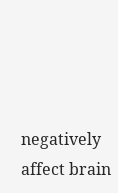negatively affect brain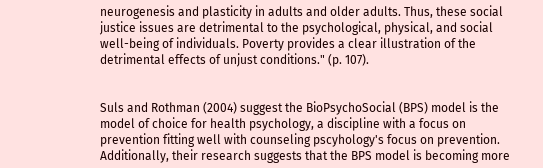neurogenesis and plasticity in adults and older adults. Thus, these social justice issues are detrimental to the psychological, physical, and social well-being of individuals. Poverty provides a clear illustration of the detrimental effects of unjust conditions." (p. 107).


Suls and Rothman (2004) suggest the BioPsychoSocial (BPS) model is the model of choice for health psychology, a discipline with a focus on prevention fitting well with counseling pscyhology's focus on prevention. Additionally, their research suggests that the BPS model is becoming more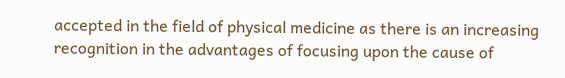accepted in the field of physical medicine as there is an increasing recognition in the advantages of focusing upon the cause of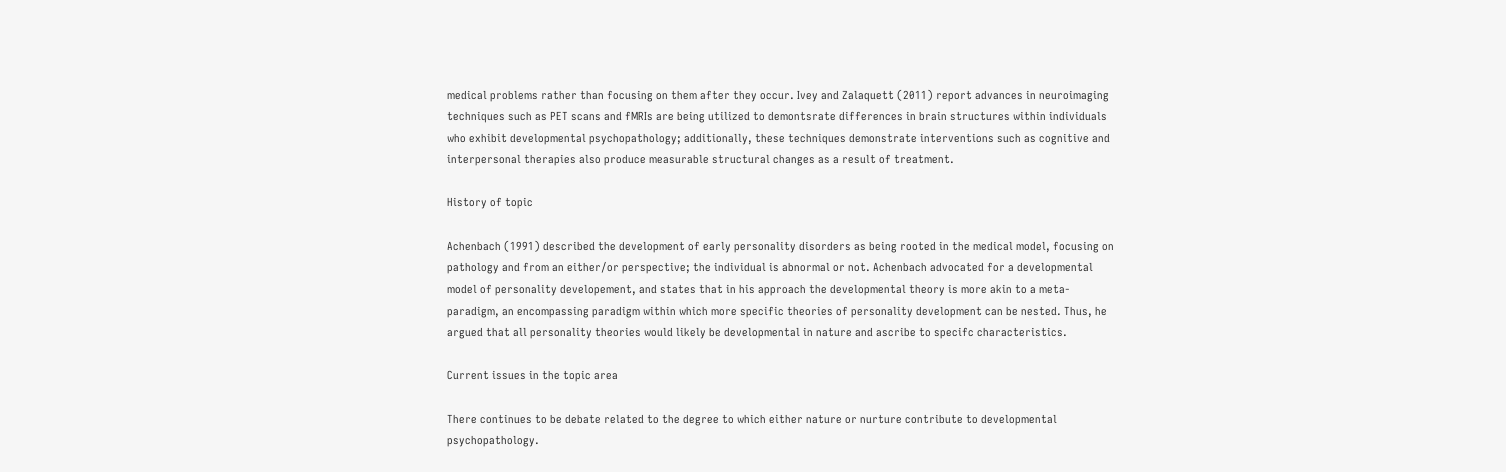medical problems rather than focusing on them after they occur. Ivey and Zalaquett (2011) report advances in neuroimaging techniques such as PET scans and fMRIs are being utilized to demontsrate differences in brain structures within individuals who exhibit developmental psychopathology; additionally, these techniques demonstrate interventions such as cognitive and interpersonal therapies also produce measurable structural changes as a result of treatment.

History of topic

Achenbach (1991) described the development of early personality disorders as being rooted in the medical model, focusing on pathology and from an either/or perspective; the individual is abnormal or not. Achenbach advocated for a developmental model of personality developement, and states that in his approach the developmental theory is more akin to a meta-paradigm, an encompassing paradigm within which more specific theories of personality development can be nested. Thus, he argued that all personality theories would likely be developmental in nature and ascribe to specifc characteristics.

Current issues in the topic area

There continues to be debate related to the degree to which either nature or nurture contribute to developmental psychopathology.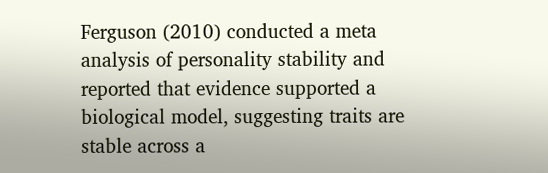Ferguson (2010) conducted a meta analysis of personality stability and reported that evidence supported a biological model, suggesting traits are stable across a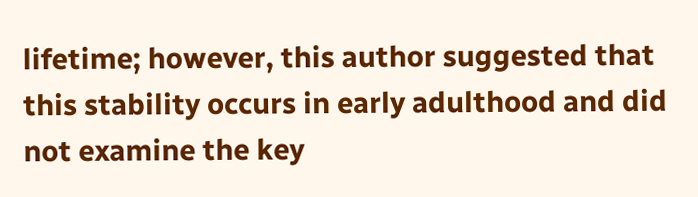lifetime; however, this author suggested that this stability occurs in early adulthood and did not examine the key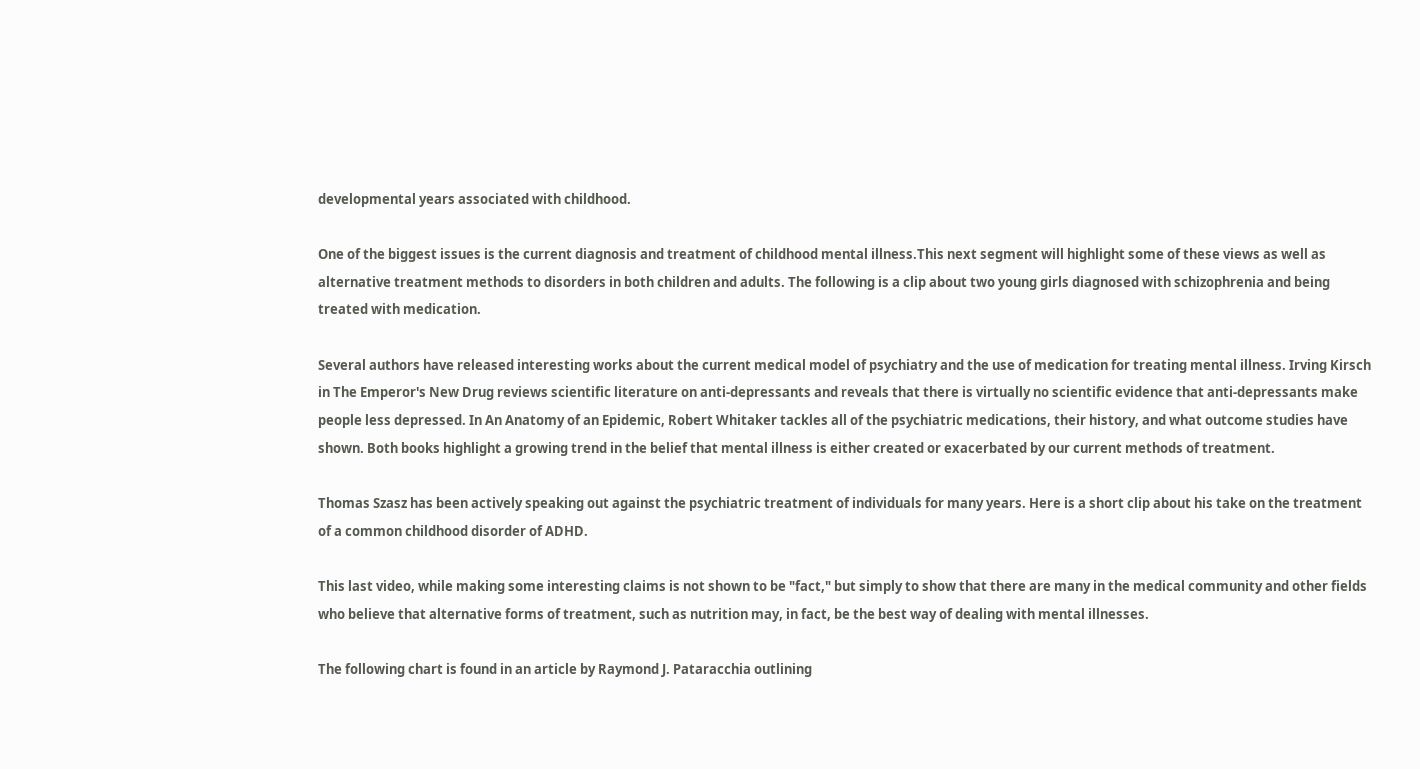developmental years associated with childhood.

One of the biggest issues is the current diagnosis and treatment of childhood mental illness.This next segment will highlight some of these views as well as alternative treatment methods to disorders in both children and adults. The following is a clip about two young girls diagnosed with schizophrenia and being treated with medication.

Several authors have released interesting works about the current medical model of psychiatry and the use of medication for treating mental illness. Irving Kirsch in The Emperor's New Drug reviews scientific literature on anti-depressants and reveals that there is virtually no scientific evidence that anti-depressants make people less depressed. In An Anatomy of an Epidemic, Robert Whitaker tackles all of the psychiatric medications, their history, and what outcome studies have shown. Both books highlight a growing trend in the belief that mental illness is either created or exacerbated by our current methods of treatment.

Thomas Szasz has been actively speaking out against the psychiatric treatment of individuals for many years. Here is a short clip about his take on the treatment of a common childhood disorder of ADHD.

This last video, while making some interesting claims is not shown to be "fact," but simply to show that there are many in the medical community and other fields who believe that alternative forms of treatment, such as nutrition may, in fact, be the best way of dealing with mental illnesses.

The following chart is found in an article by Raymond J. Pataracchia outlining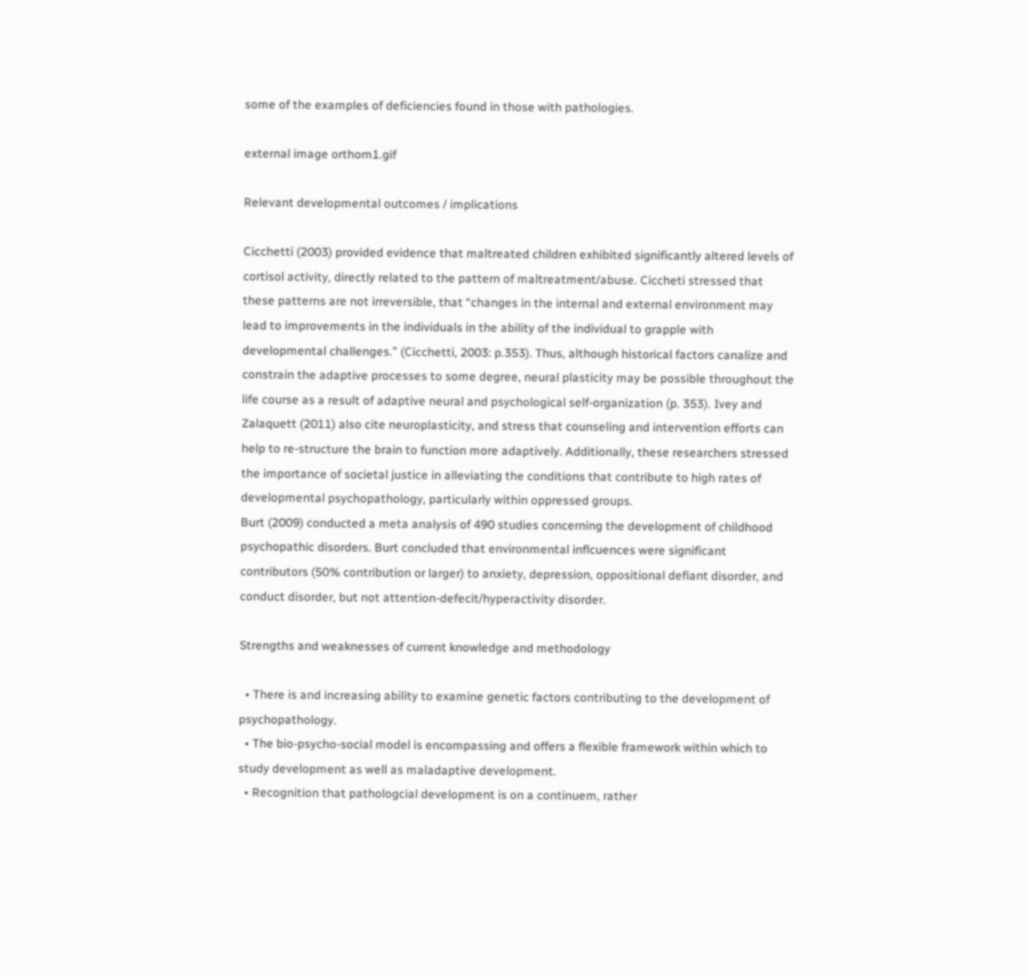some of the examples of deficiencies found in those with pathologies.

external image orthom1.gif

Relevant developmental outcomes / implications

Cicchetti (2003) provided evidence that maltreated children exhibited significantly altered levels of cortisol activity, directly related to the pattern of maltreatment/abuse. Ciccheti stressed that these patterns are not irreversible, that “changes in the internal and external environment may lead to improvements in the individuals in the ability of the individual to grapple with developmental challenges.” (Cicchetti, 2003: p.353). Thus, although historical factors canalize and constrain the adaptive processes to some degree, neural plasticity may be possible throughout the life course as a result of adaptive neural and psychological self-organization (p. 353). Ivey and Zalaquett (2011) also cite neuroplasticity, and stress that counseling and intervention efforts can help to re-structure the brain to function more adaptively. Additionally, these researchers stressed the importance of societal justice in alleviating the conditions that contribute to high rates of developmental psychopathology, particularly within oppressed groups.
Burt (2009) conducted a meta analysis of 490 studies concerning the development of childhood psychopathic disorders. Burt concluded that environmental inflcuences were significant contributors (50% contribution or larger) to anxiety, depression, oppositional defiant disorder, and conduct disorder, but not attention-defecit/hyperactivity disorder.

Strengths and weaknesses of current knowledge and methodology

  • There is and increasing ability to examine genetic factors contributing to the development of psychopathology.
  • The bio-psycho-social model is encompassing and offers a flexible framework within which to study development as well as maladaptive development.
  • Recognition that pathologcial development is on a continuem, rather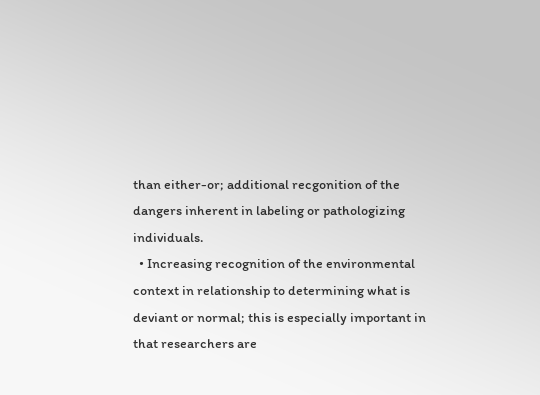than either-or; additional recgonition of the dangers inherent in labeling or pathologizing individuals.
  • Increasing recognition of the environmental context in relationship to determining what is deviant or normal; this is especially important in that researchers are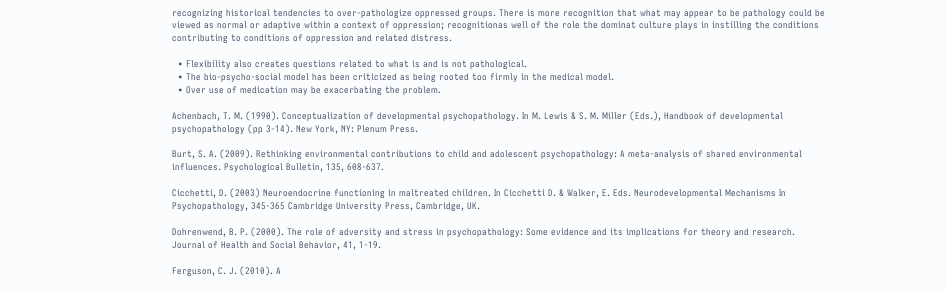recognizing historical tendencies to over-pathologize oppressed groups. There is more recognition that what may appear to be pathology could be viewed as normal or adaptive within a context of oppression; recognitionas well of the role the dominat culture plays in instilling the conditions contributing to conditions of oppression and related distress.

  • Flexibility also creates questions related to what is and is not pathological.
  • The bio-psycho-social model has been criticized as being rooted too firmly in the medical model.
  • Over use of medication may be exacerbating the problem.

Achenbach, T. M. (1990). Conceptualization of developmental psychopathology. In M. Lewis & S. M. Miller (Eds.), Handbook of developmental
psychopathology (pp 3-14). New York, NY: Plenum Press.

Burt, S. A. (2009). Rethinking environmental contributions to child and adolescent psychopathology: A meta-analysis of shared environmental influences. Psychological Bulletin, 135, 608-637.

Cicchetti, D. (2003) Neuroendocrine functioning in maltreated children. In Cicchetti D. & Walker, E. Eds. Neurodevelopmental Mechanisms In Psychopathology, 345-365 Cambridge University Press, Cambridge, UK.

Dohrenwend, B. P. (2000). The role of adversity and stress in psychopathology: Some evidence and its implications for theory and research. Journal of Health and Social Behavior, 41, 1-19.

Ferguson, C. J. (2010). A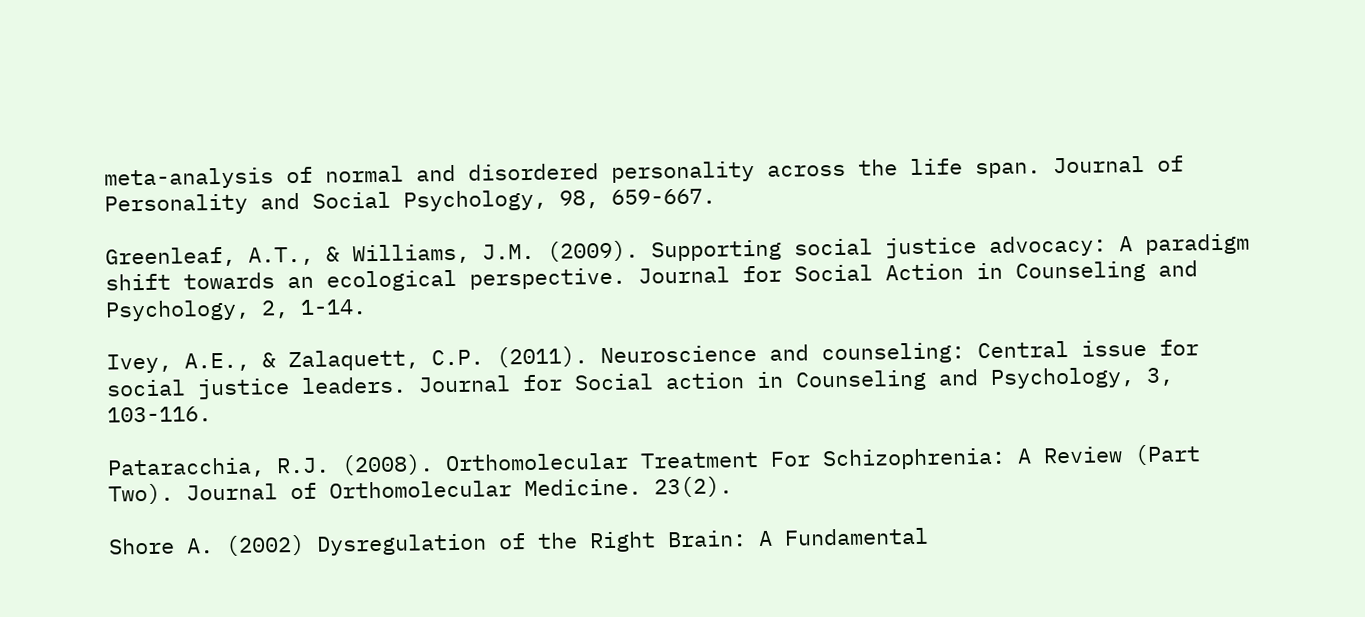meta-analysis of normal and disordered personality across the life span. Journal of Personality and Social Psychology, 98, 659-667.

Greenleaf, A.T., & Williams, J.M. (2009). Supporting social justice advocacy: A paradigm shift towards an ecological perspective. Journal for Social Action in Counseling and Psychology, 2, 1-14.

Ivey, A.E., & Zalaquett, C.P. (2011). Neuroscience and counseling: Central issue for social justice leaders. Journal for Social action in Counseling and Psychology, 3, 103-116.

Pataracchia, R.J. (2008). Orthomolecular Treatment For Schizophrenia: A Review (Part Two). Journal of Orthomolecular Medicine. 23(2).

Shore A. (2002) Dysregulation of the Right Brain: A Fundamental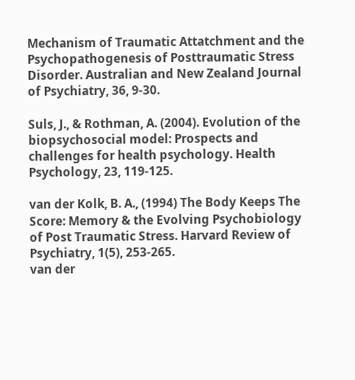Mechanism of Traumatic Attatchment and the Psychopathogenesis of Posttraumatic Stress Disorder. Australian and New Zealand Journal of Psychiatry, 36, 9-30.

Suls, J., & Rothman, A. (2004). Evolution of the biopsychosocial model: Prospects and challenges for health psychology. Health Psychology, 23, 119-125.

van der Kolk, B. A., (1994) The Body Keeps The Score: Memory & the Evolving Psychobiology of Post Traumatic Stress. Harvard Review of Psychiatry, 1(5), 253-265.
van der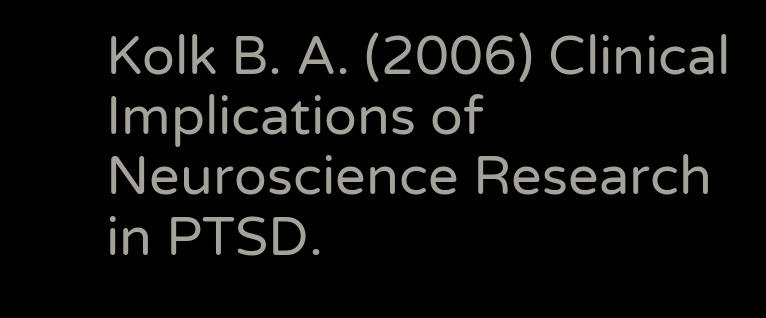Kolk B. A. (2006) Clinical Implications of Neuroscience Research in PTSD.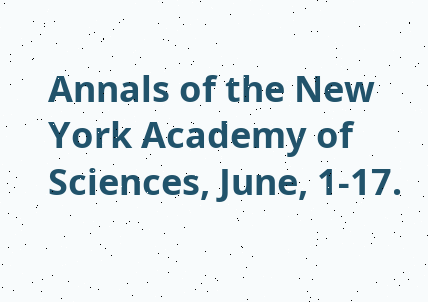Annals of the New York Academy of Sciences, June, 1-17.